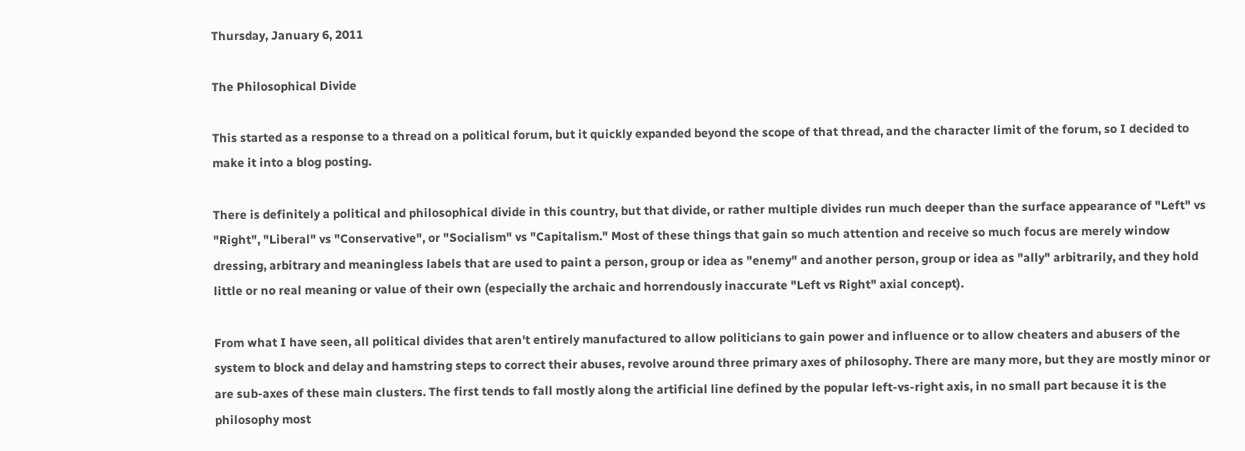Thursday, January 6, 2011

The Philosophical Divide

This started as a response to a thread on a political forum, but it quickly expanded beyond the scope of that thread, and the character limit of the forum, so I decided to make it into a blog posting.

There is definitely a political and philosophical divide in this country, but that divide, or rather multiple divides run much deeper than the surface appearance of "Left" vs "Right", "Liberal" vs "Conservative", or "Socialism" vs "Capitalism." Most of these things that gain so much attention and receive so much focus are merely window dressing, arbitrary and meaningless labels that are used to paint a person, group or idea as "enemy" and another person, group or idea as "ally" arbitrarily, and they hold little or no real meaning or value of their own (especially the archaic and horrendously inaccurate "Left vs Right" axial concept).

From what I have seen, all political divides that aren't entirely manufactured to allow politicians to gain power and influence or to allow cheaters and abusers of the system to block and delay and hamstring steps to correct their abuses, revolve around three primary axes of philosophy. There are many more, but they are mostly minor or are sub-axes of these main clusters. The first tends to fall mostly along the artificial line defined by the popular left-vs-right axis, in no small part because it is the philosophy most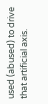used (abused) to drive that artificial axis.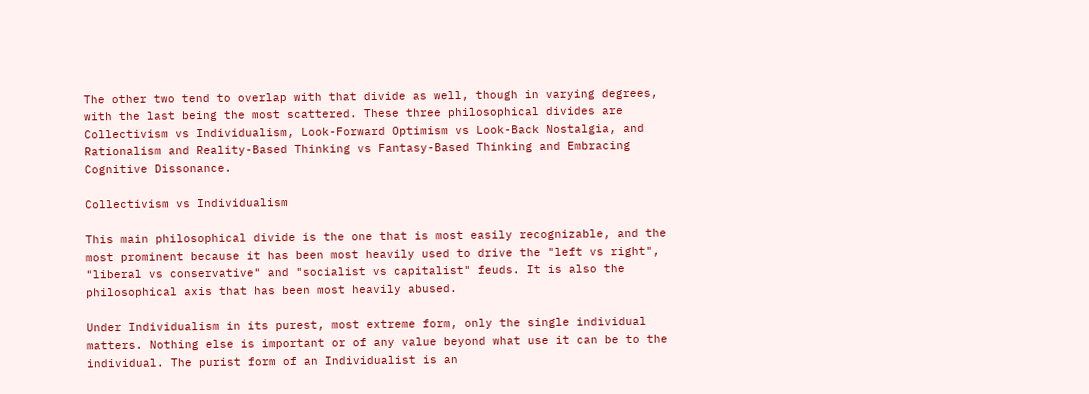The other two tend to overlap with that divide as well, though in varying degrees, with the last being the most scattered. These three philosophical divides are Collectivism vs Individualism, Look-Forward Optimism vs Look-Back Nostalgia, and Rationalism and Reality-Based Thinking vs Fantasy-Based Thinking and Embracing Cognitive Dissonance.

Collectivism vs Individualism

This main philosophical divide is the one that is most easily recognizable, and the most prominent because it has been most heavily used to drive the "left vs right", "liberal vs conservative" and "socialist vs capitalist" feuds. It is also the philosophical axis that has been most heavily abused.

Under Individualism in its purest, most extreme form, only the single individual matters. Nothing else is important or of any value beyond what use it can be to the individual. The purist form of an Individualist is an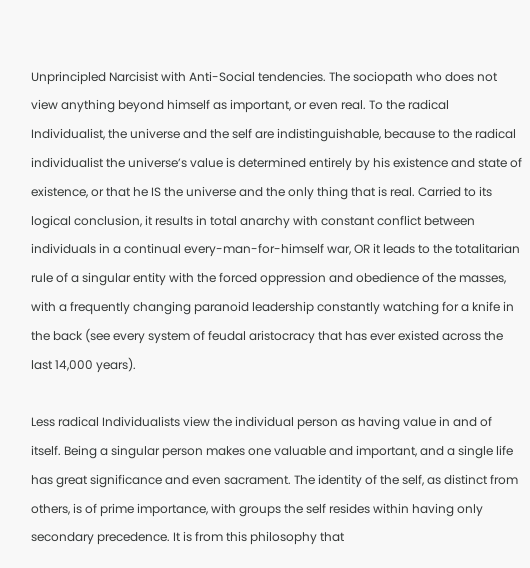Unprincipled Narcisist with Anti-Social tendencies. The sociopath who does not view anything beyond himself as important, or even real. To the radical Individualist, the universe and the self are indistinguishable, because to the radical individualist the universe’s value is determined entirely by his existence and state of existence, or that he IS the universe and the only thing that is real. Carried to its logical conclusion, it results in total anarchy with constant conflict between individuals in a continual every-man-for-himself war, OR it leads to the totalitarian rule of a singular entity with the forced oppression and obedience of the masses, with a frequently changing paranoid leadership constantly watching for a knife in the back (see every system of feudal aristocracy that has ever existed across the last 14,000 years).

Less radical Individualists view the individual person as having value in and of itself. Being a singular person makes one valuable and important, and a single life has great significance and even sacrament. The identity of the self, as distinct from others, is of prime importance, with groups the self resides within having only secondary precedence. It is from this philosophy that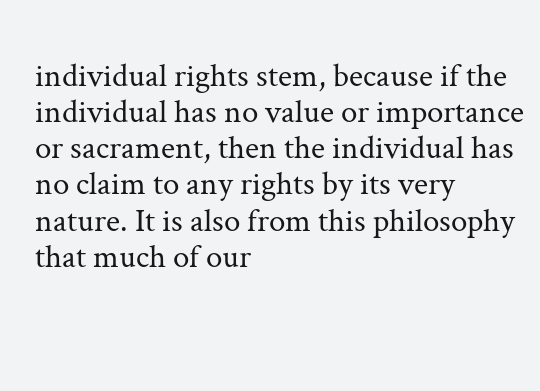individual rights stem, because if the individual has no value or importance or sacrament, then the individual has no claim to any rights by its very nature. It is also from this philosophy that much of our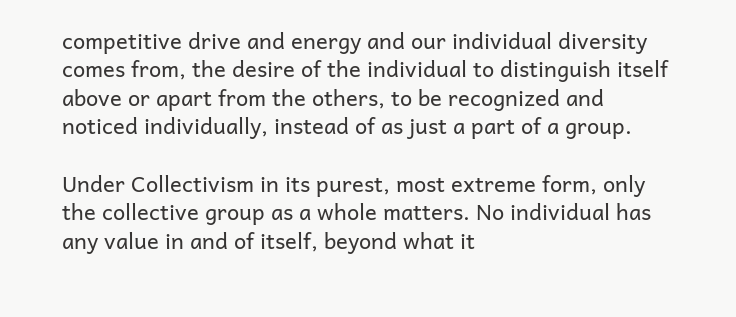competitive drive and energy and our individual diversity comes from, the desire of the individual to distinguish itself above or apart from the others, to be recognized and noticed individually, instead of as just a part of a group.

Under Collectivism in its purest, most extreme form, only the collective group as a whole matters. No individual has any value in and of itself, beyond what it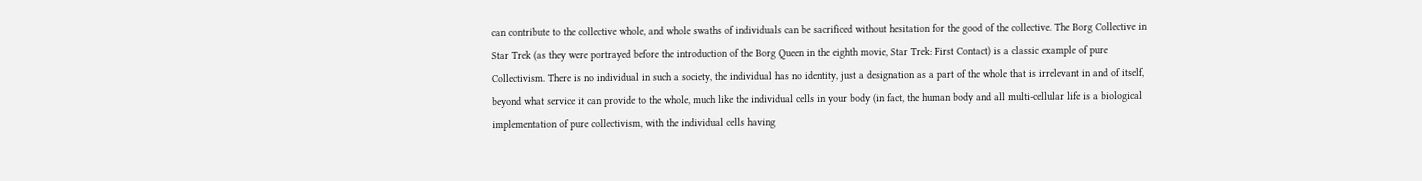can contribute to the collective whole, and whole swaths of individuals can be sacrificed without hesitation for the good of the collective. The Borg Collective in Star Trek (as they were portrayed before the introduction of the Borg Queen in the eighth movie, Star Trek: First Contact) is a classic example of pure Collectivism. There is no individual in such a society, the individual has no identity, just a designation as a part of the whole that is irrelevant in and of itself, beyond what service it can provide to the whole, much like the individual cells in your body (in fact, the human body and all multi-cellular life is a biological implementation of pure collectivism, with the individual cells having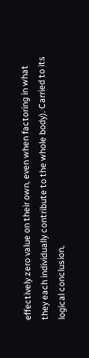effectively zero value on their own, even when factoring in what they each individually contribute to the whole body). Carried to its logical conclusion,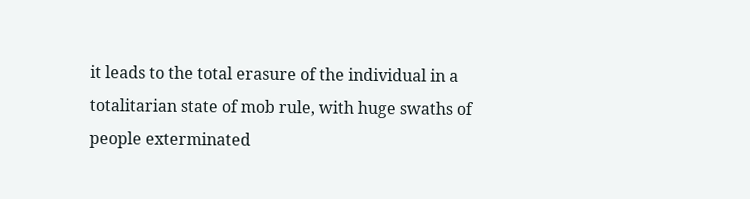it leads to the total erasure of the individual in a totalitarian state of mob rule, with huge swaths of people exterminated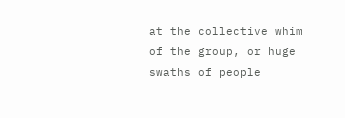at the collective whim of the group, or huge swaths of people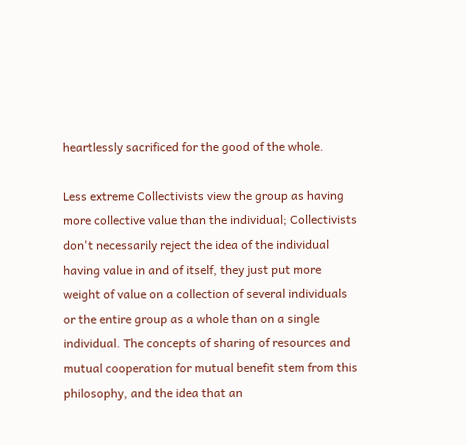heartlessly sacrificed for the good of the whole.

Less extreme Collectivists view the group as having more collective value than the individual; Collectivists don't necessarily reject the idea of the individual having value in and of itself, they just put more weight of value on a collection of several individuals or the entire group as a whole than on a single individual. The concepts of sharing of resources and mutual cooperation for mutual benefit stem from this philosophy, and the idea that an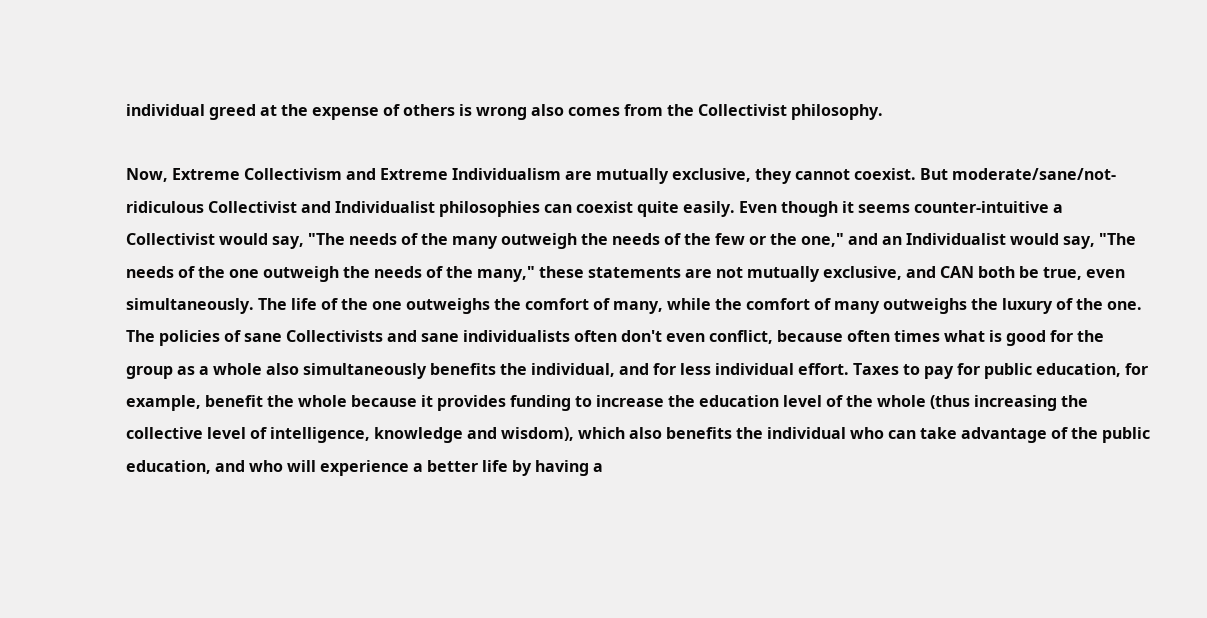individual greed at the expense of others is wrong also comes from the Collectivist philosophy.

Now, Extreme Collectivism and Extreme Individualism are mutually exclusive, they cannot coexist. But moderate/sane/not-ridiculous Collectivist and Individualist philosophies can coexist quite easily. Even though it seems counter-intuitive a Collectivist would say, "The needs of the many outweigh the needs of the few or the one," and an Individualist would say, "The needs of the one outweigh the needs of the many," these statements are not mutually exclusive, and CAN both be true, even simultaneously. The life of the one outweighs the comfort of many, while the comfort of many outweighs the luxury of the one. The policies of sane Collectivists and sane individualists often don't even conflict, because often times what is good for the group as a whole also simultaneously benefits the individual, and for less individual effort. Taxes to pay for public education, for example, benefit the whole because it provides funding to increase the education level of the whole (thus increasing the collective level of intelligence, knowledge and wisdom), which also benefits the individual who can take advantage of the public education, and who will experience a better life by having a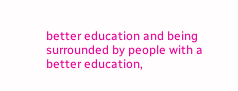better education and being surrounded by people with a better education,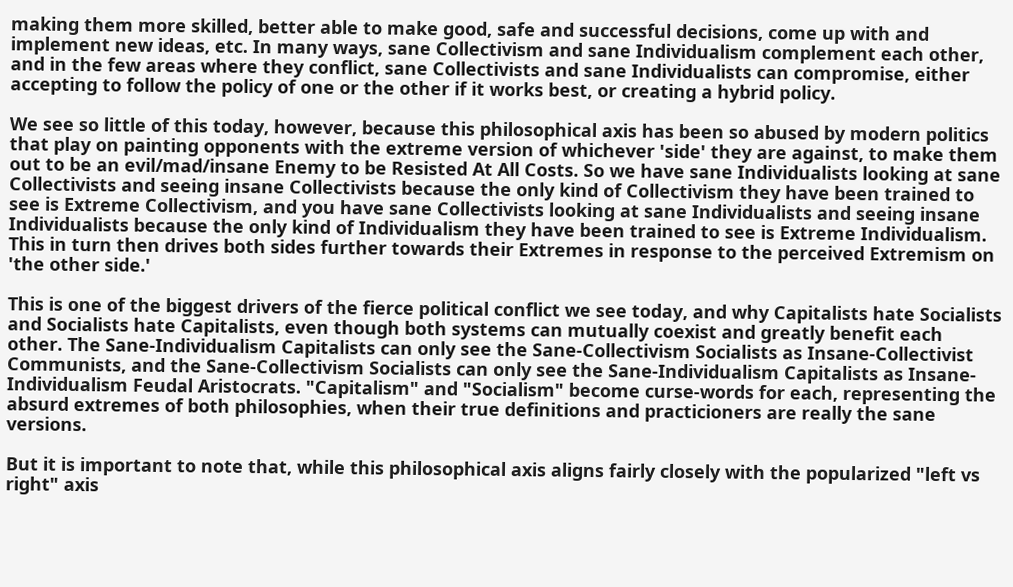making them more skilled, better able to make good, safe and successful decisions, come up with and implement new ideas, etc. In many ways, sane Collectivism and sane Individualism complement each other, and in the few areas where they conflict, sane Collectivists and sane Individualists can compromise, either accepting to follow the policy of one or the other if it works best, or creating a hybrid policy.

We see so little of this today, however, because this philosophical axis has been so abused by modern politics that play on painting opponents with the extreme version of whichever 'side' they are against, to make them out to be an evil/mad/insane Enemy to be Resisted At All Costs. So we have sane Individualists looking at sane Collectivists and seeing insane Collectivists because the only kind of Collectivism they have been trained to see is Extreme Collectivism, and you have sane Collectivists looking at sane Individualists and seeing insane Individualists because the only kind of Individualism they have been trained to see is Extreme Individualism. This in turn then drives both sides further towards their Extremes in response to the perceived Extremism on 'the other side.'

This is one of the biggest drivers of the fierce political conflict we see today, and why Capitalists hate Socialists and Socialists hate Capitalists, even though both systems can mutually coexist and greatly benefit each other. The Sane-Individualism Capitalists can only see the Sane-Collectivism Socialists as Insane-Collectivist Communists, and the Sane-Collectivism Socialists can only see the Sane-Individualism Capitalists as Insane-Individualism Feudal Aristocrats. "Capitalism" and "Socialism" become curse-words for each, representing the absurd extremes of both philosophies, when their true definitions and practicioners are really the sane versions.

But it is important to note that, while this philosophical axis aligns fairly closely with the popularized "left vs right" axis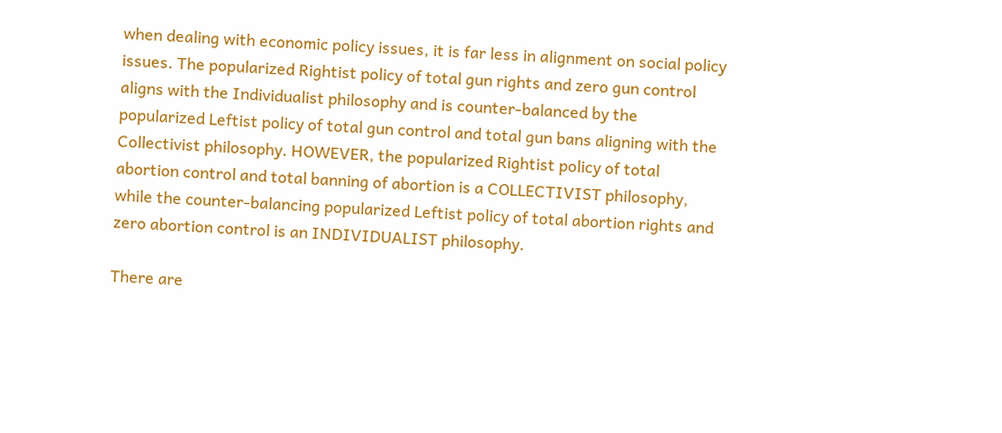when dealing with economic policy issues, it is far less in alignment on social policy issues. The popularized Rightist policy of total gun rights and zero gun control aligns with the Individualist philosophy and is counter-balanced by the popularized Leftist policy of total gun control and total gun bans aligning with the Collectivist philosophy. HOWEVER, the popularized Rightist policy of total abortion control and total banning of abortion is a COLLECTIVIST philosophy, while the counter-balancing popularized Leftist policy of total abortion rights and zero abortion control is an INDIVIDUALIST philosophy.

There are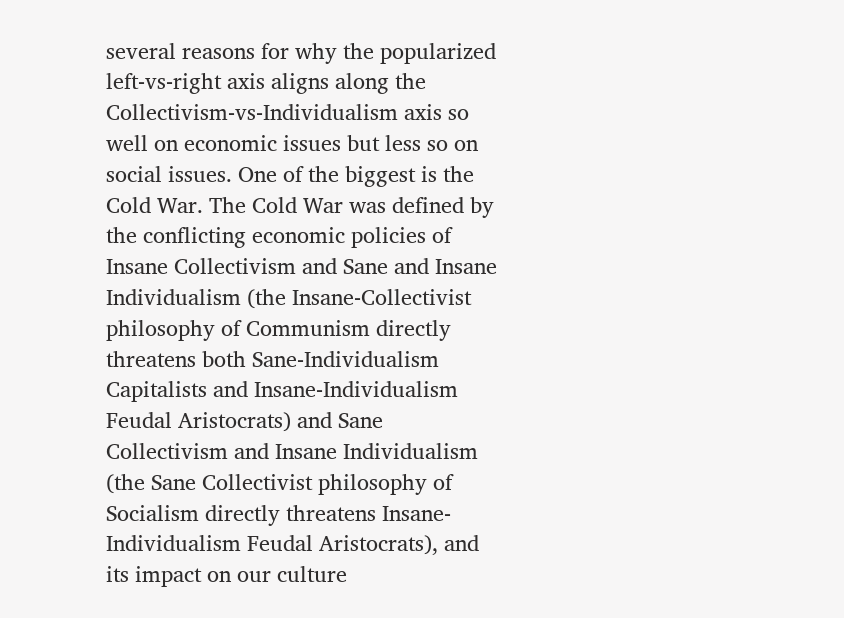several reasons for why the popularized left-vs-right axis aligns along the Collectivism-vs-Individualism axis so well on economic issues but less so on social issues. One of the biggest is the Cold War. The Cold War was defined by the conflicting economic policies of Insane Collectivism and Sane and Insane Individualism (the Insane-Collectivist philosophy of Communism directly threatens both Sane-Individualism Capitalists and Insane-Individualism Feudal Aristocrats) and Sane Collectivism and Insane Individualism (the Sane Collectivist philosophy of Socialism directly threatens Insane-Individualism Feudal Aristocrats), and its impact on our culture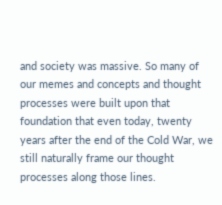and society was massive. So many of our memes and concepts and thought processes were built upon that foundation that even today, twenty years after the end of the Cold War, we still naturally frame our thought processes along those lines.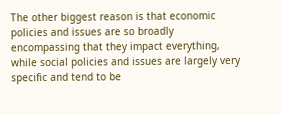The other biggest reason is that economic policies and issues are so broadly encompassing that they impact everything, while social policies and issues are largely very specific and tend to be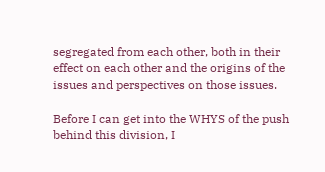segregated from each other, both in their effect on each other and the origins of the issues and perspectives on those issues.

Before I can get into the WHYS of the push behind this division, I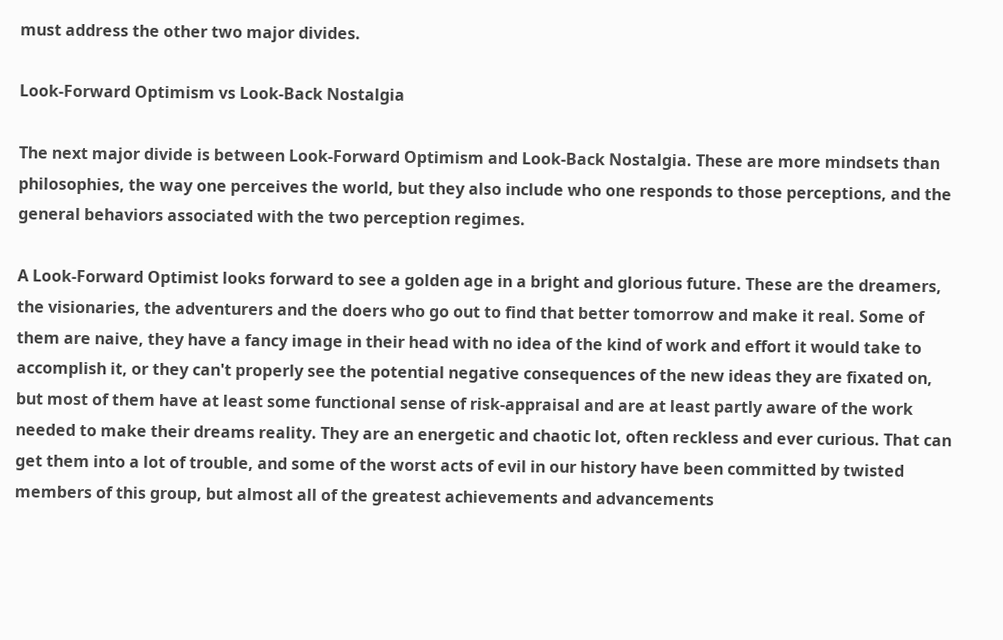must address the other two major divides.

Look-Forward Optimism vs Look-Back Nostalgia

The next major divide is between Look-Forward Optimism and Look-Back Nostalgia. These are more mindsets than philosophies, the way one perceives the world, but they also include who one responds to those perceptions, and the general behaviors associated with the two perception regimes.

A Look-Forward Optimist looks forward to see a golden age in a bright and glorious future. These are the dreamers, the visionaries, the adventurers and the doers who go out to find that better tomorrow and make it real. Some of them are naive, they have a fancy image in their head with no idea of the kind of work and effort it would take to accomplish it, or they can't properly see the potential negative consequences of the new ideas they are fixated on, but most of them have at least some functional sense of risk-appraisal and are at least partly aware of the work needed to make their dreams reality. They are an energetic and chaotic lot, often reckless and ever curious. That can get them into a lot of trouble, and some of the worst acts of evil in our history have been committed by twisted members of this group, but almost all of the greatest achievements and advancements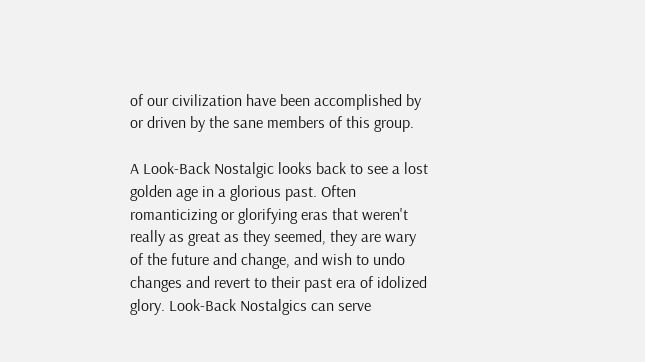of our civilization have been accomplished by or driven by the sane members of this group.

A Look-Back Nostalgic looks back to see a lost golden age in a glorious past. Often romanticizing or glorifying eras that weren't really as great as they seemed, they are wary of the future and change, and wish to undo changes and revert to their past era of idolized glory. Look-Back Nostalgics can serve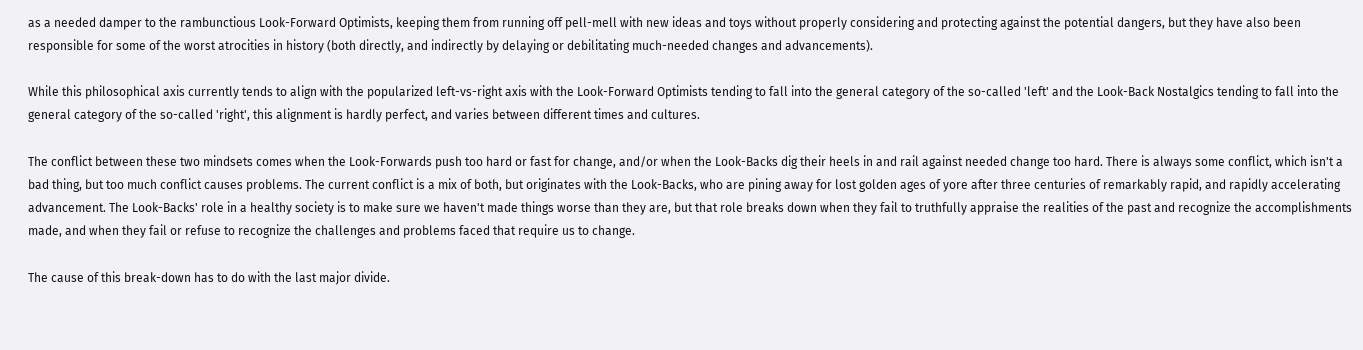as a needed damper to the rambunctious Look-Forward Optimists, keeping them from running off pell-mell with new ideas and toys without properly considering and protecting against the potential dangers, but they have also been responsible for some of the worst atrocities in history (both directly, and indirectly by delaying or debilitating much-needed changes and advancements).

While this philosophical axis currently tends to align with the popularized left-vs-right axis with the Look-Forward Optimists tending to fall into the general category of the so-called 'left' and the Look-Back Nostalgics tending to fall into the general category of the so-called 'right', this alignment is hardly perfect, and varies between different times and cultures.

The conflict between these two mindsets comes when the Look-Forwards push too hard or fast for change, and/or when the Look-Backs dig their heels in and rail against needed change too hard. There is always some conflict, which isn't a bad thing, but too much conflict causes problems. The current conflict is a mix of both, but originates with the Look-Backs, who are pining away for lost golden ages of yore after three centuries of remarkably rapid, and rapidly accelerating advancement. The Look-Backs' role in a healthy society is to make sure we haven't made things worse than they are, but that role breaks down when they fail to truthfully appraise the realities of the past and recognize the accomplishments made, and when they fail or refuse to recognize the challenges and problems faced that require us to change.

The cause of this break-down has to do with the last major divide.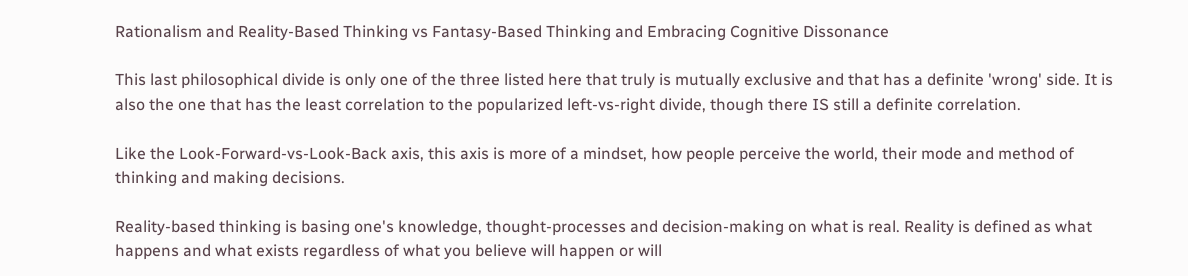Rationalism and Reality-Based Thinking vs Fantasy-Based Thinking and Embracing Cognitive Dissonance

This last philosophical divide is only one of the three listed here that truly is mutually exclusive and that has a definite 'wrong' side. It is also the one that has the least correlation to the popularized left-vs-right divide, though there IS still a definite correlation.

Like the Look-Forward-vs-Look-Back axis, this axis is more of a mindset, how people perceive the world, their mode and method of thinking and making decisions.

Reality-based thinking is basing one's knowledge, thought-processes and decision-making on what is real. Reality is defined as what happens and what exists regardless of what you believe will happen or will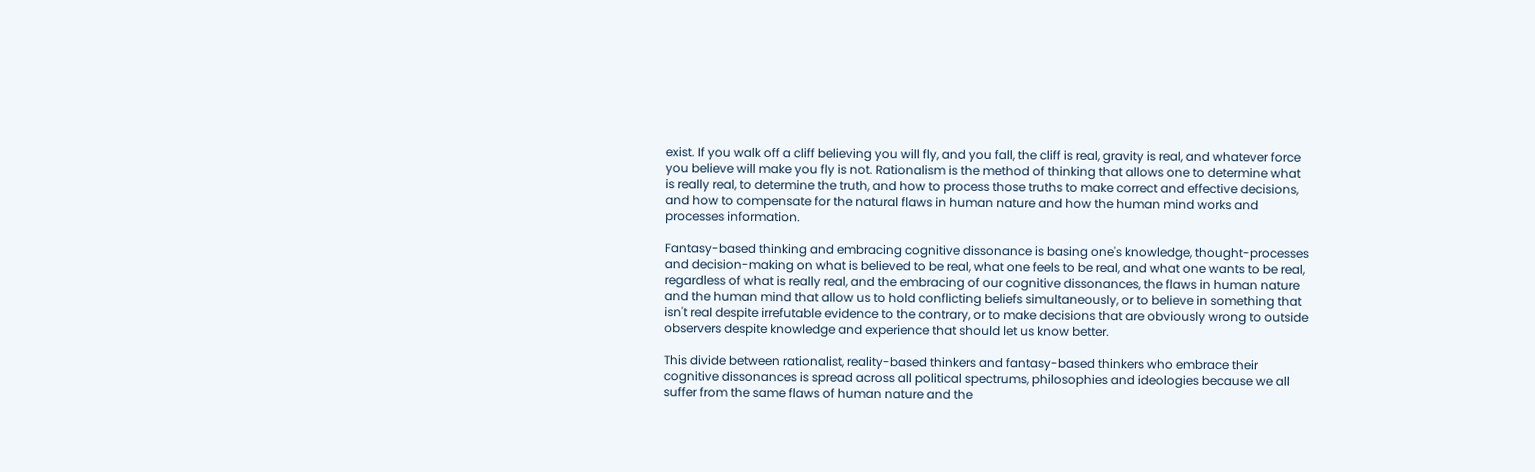exist. If you walk off a cliff believing you will fly, and you fall, the cliff is real, gravity is real, and whatever force you believe will make you fly is not. Rationalism is the method of thinking that allows one to determine what is really real, to determine the truth, and how to process those truths to make correct and effective decisions, and how to compensate for the natural flaws in human nature and how the human mind works and processes information.

Fantasy-based thinking and embracing cognitive dissonance is basing one's knowledge, thought-processes and decision-making on what is believed to be real, what one feels to be real, and what one wants to be real, regardless of what is really real, and the embracing of our cognitive dissonances, the flaws in human nature and the human mind that allow us to hold conflicting beliefs simultaneously, or to believe in something that isn't real despite irrefutable evidence to the contrary, or to make decisions that are obviously wrong to outside observers despite knowledge and experience that should let us know better.

This divide between rationalist, reality-based thinkers and fantasy-based thinkers who embrace their cognitive dissonances is spread across all political spectrums, philosophies and ideologies because we all suffer from the same flaws of human nature and the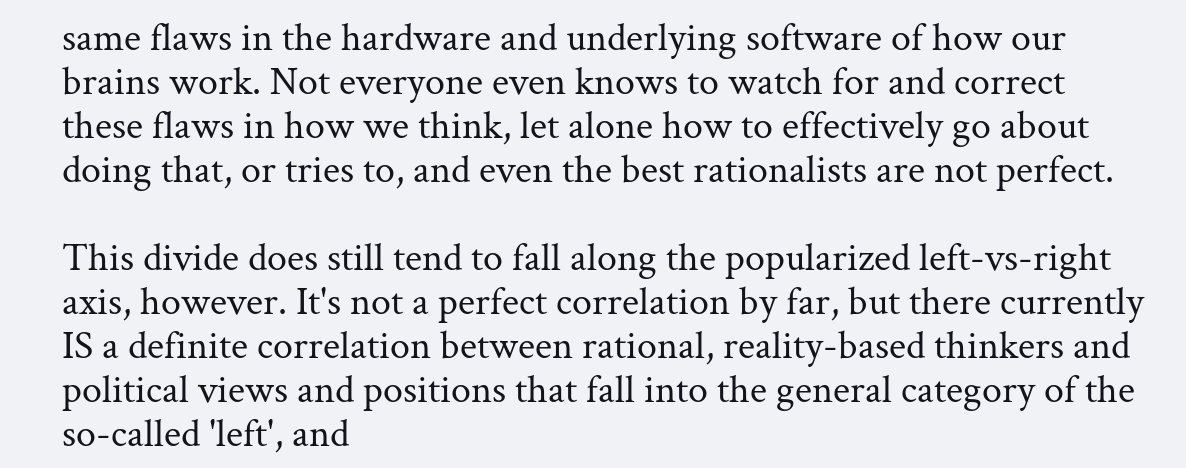same flaws in the hardware and underlying software of how our brains work. Not everyone even knows to watch for and correct these flaws in how we think, let alone how to effectively go about doing that, or tries to, and even the best rationalists are not perfect.

This divide does still tend to fall along the popularized left-vs-right axis, however. It's not a perfect correlation by far, but there currently IS a definite correlation between rational, reality-based thinkers and political views and positions that fall into the general category of the so-called 'left', and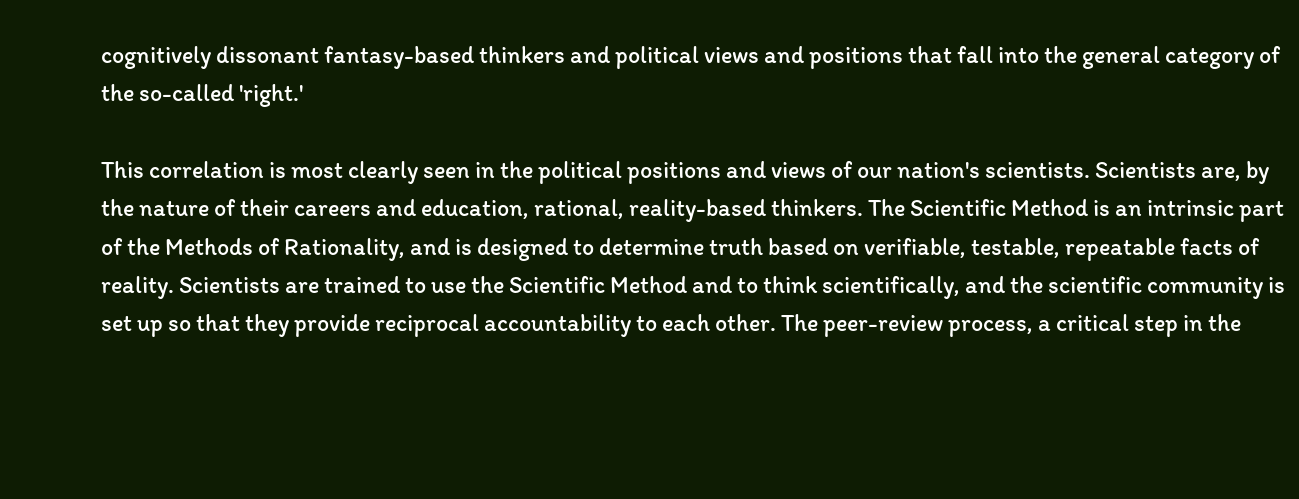cognitively dissonant fantasy-based thinkers and political views and positions that fall into the general category of the so-called 'right.'

This correlation is most clearly seen in the political positions and views of our nation's scientists. Scientists are, by the nature of their careers and education, rational, reality-based thinkers. The Scientific Method is an intrinsic part of the Methods of Rationality, and is designed to determine truth based on verifiable, testable, repeatable facts of reality. Scientists are trained to use the Scientific Method and to think scientifically, and the scientific community is set up so that they provide reciprocal accountability to each other. The peer-review process, a critical step in the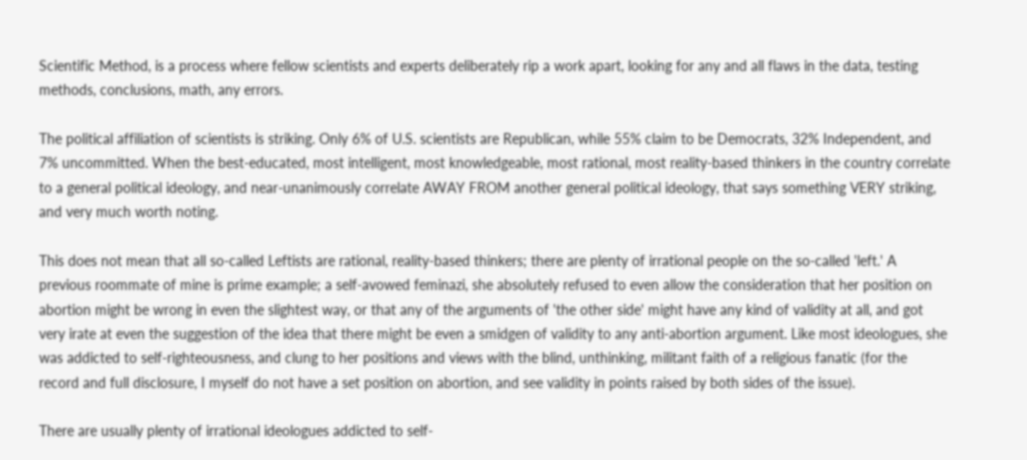Scientific Method, is a process where fellow scientists and experts deliberately rip a work apart, looking for any and all flaws in the data, testing methods, conclusions, math, any errors.

The political affiliation of scientists is striking. Only 6% of U.S. scientists are Republican, while 55% claim to be Democrats, 32% Independent, and 7% uncommitted. When the best-educated, most intelligent, most knowledgeable, most rational, most reality-based thinkers in the country correlate to a general political ideology, and near-unanimously correlate AWAY FROM another general political ideology, that says something VERY striking, and very much worth noting.

This does not mean that all so-called Leftists are rational, reality-based thinkers; there are plenty of irrational people on the so-called 'left.' A previous roommate of mine is prime example; a self-avowed feminazi, she absolutely refused to even allow the consideration that her position on abortion might be wrong in even the slightest way, or that any of the arguments of 'the other side' might have any kind of validity at all, and got very irate at even the suggestion of the idea that there might be even a smidgen of validity to any anti-abortion argument. Like most ideologues, she was addicted to self-righteousness, and clung to her positions and views with the blind, unthinking, militant faith of a religious fanatic (for the record and full disclosure, I myself do not have a set position on abortion, and see validity in points raised by both sides of the issue).

There are usually plenty of irrational ideologues addicted to self-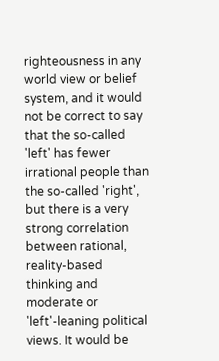righteousness in any world view or belief system, and it would not be correct to say that the so-called 'left' has fewer irrational people than the so-called 'right', but there is a very strong correlation between rational, reality-based thinking and moderate or 'left'-leaning political views. It would be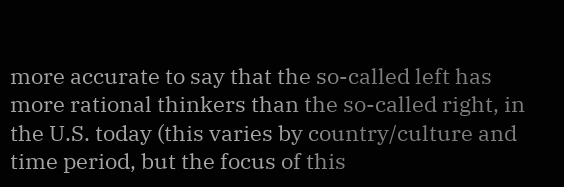more accurate to say that the so-called left has more rational thinkers than the so-called right, in the U.S. today (this varies by country/culture and time period, but the focus of this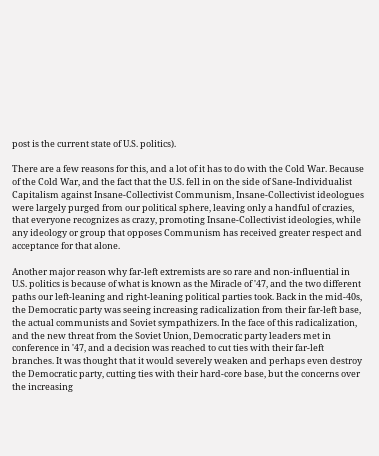post is the current state of U.S. politics).

There are a few reasons for this, and a lot of it has to do with the Cold War. Because of the Cold War, and the fact that the U.S. fell in on the side of Sane-Individualist Capitalism against Insane-Collectivist Communism, Insane-Collectivist ideologues were largely purged from our political sphere, leaving only a handful of crazies, that everyone recognizes as crazy, promoting Insane-Collectivist ideologies, while any ideology or group that opposes Communism has received greater respect and acceptance for that alone.

Another major reason why far-left extremists are so rare and non-influential in U.S. politics is because of what is known as the Miracle of '47, and the two different paths our left-leaning and right-leaning political parties took. Back in the mid-40s, the Democratic party was seeing increasing radicalization from their far-left base, the actual communists and Soviet sympathizers. In the face of this radicalization, and the new threat from the Soviet Union, Democratic party leaders met in conference in '47, and a decision was reached to cut ties with their far-left branches. It was thought that it would severely weaken and perhaps even destroy the Democratic party, cutting ties with their hard-core base, but the concerns over the increasing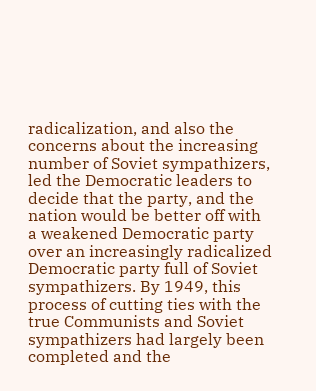radicalization, and also the concerns about the increasing number of Soviet sympathizers, led the Democratic leaders to decide that the party, and the nation would be better off with a weakened Democratic party over an increasingly radicalized Democratic party full of Soviet sympathizers. By 1949, this process of cutting ties with the true Communists and Soviet sympathizers had largely been completed and the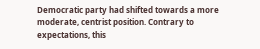Democratic party had shifted towards a more moderate, centrist position. Contrary to expectations, this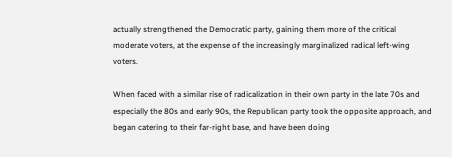actually strengthened the Democratic party, gaining them more of the critical moderate voters, at the expense of the increasingly marginalized radical left-wing voters.

When faced with a similar rise of radicalization in their own party in the late 70s and especially the 80s and early 90s, the Republican party took the opposite approach, and began catering to their far-right base, and have been doing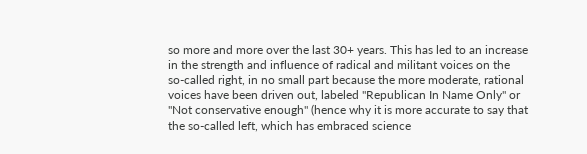so more and more over the last 30+ years. This has led to an increase in the strength and influence of radical and militant voices on the so-called right, in no small part because the more moderate, rational voices have been driven out, labeled "Republican In Name Only" or "Not conservative enough" (hence why it is more accurate to say that the so-called left, which has embraced science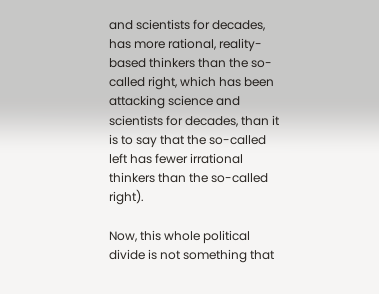and scientists for decades, has more rational, reality-based thinkers than the so-called right, which has been attacking science and scientists for decades, than it is to say that the so-called left has fewer irrational thinkers than the so-called right).

Now, this whole political divide is not something that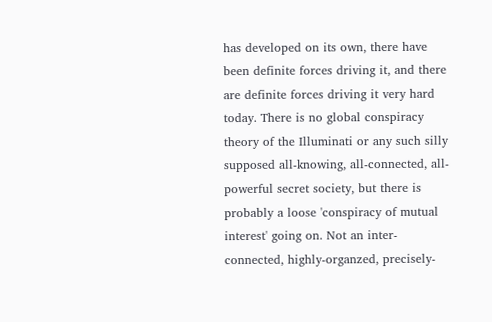has developed on its own, there have been definite forces driving it, and there are definite forces driving it very hard today. There is no global conspiracy theory of the Illuminati or any such silly supposed all-knowing, all-connected, all-powerful secret society, but there is probably a loose 'conspiracy of mutual interest' going on. Not an inter-connected, highly-organzed, precisely-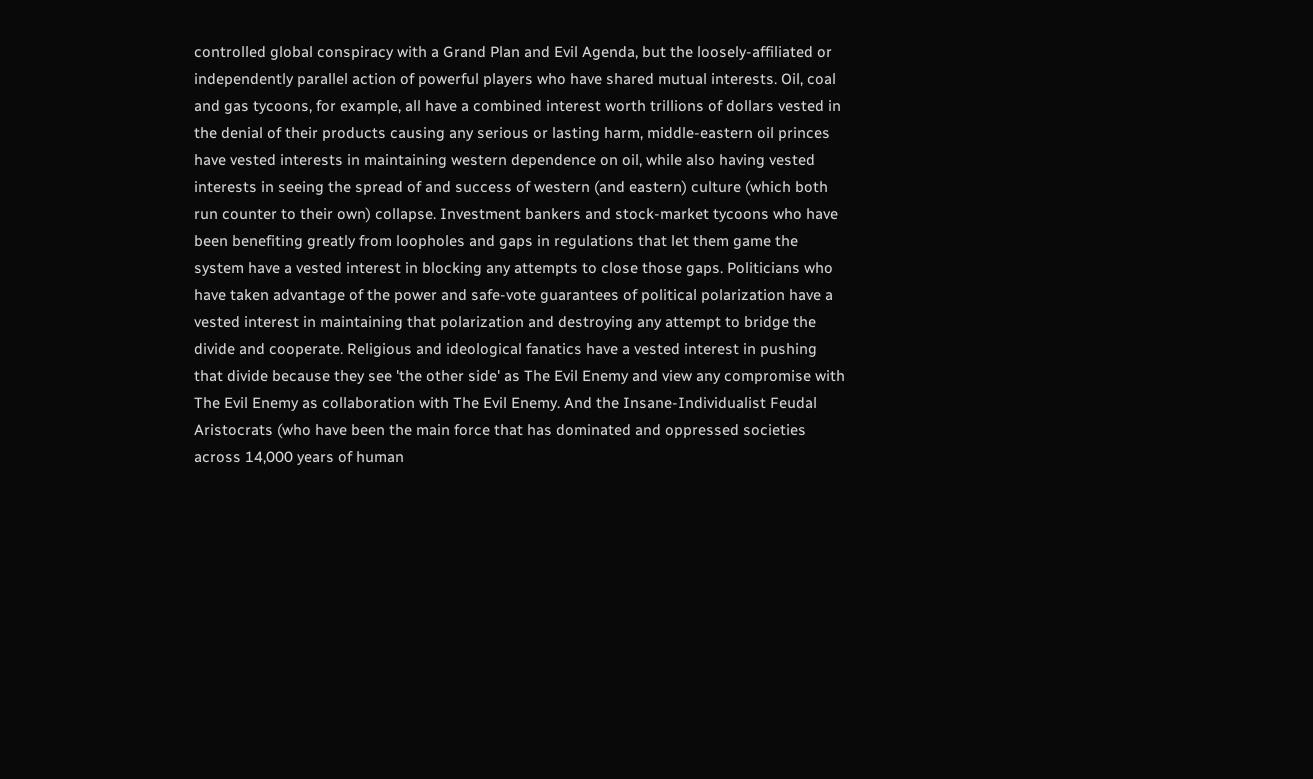controlled global conspiracy with a Grand Plan and Evil Agenda, but the loosely-affiliated or independently parallel action of powerful players who have shared mutual interests. Oil, coal and gas tycoons, for example, all have a combined interest worth trillions of dollars vested in the denial of their products causing any serious or lasting harm, middle-eastern oil princes have vested interests in maintaining western dependence on oil, while also having vested interests in seeing the spread of and success of western (and eastern) culture (which both run counter to their own) collapse. Investment bankers and stock-market tycoons who have been benefiting greatly from loopholes and gaps in regulations that let them game the system have a vested interest in blocking any attempts to close those gaps. Politicians who have taken advantage of the power and safe-vote guarantees of political polarization have a vested interest in maintaining that polarization and destroying any attempt to bridge the divide and cooperate. Religious and ideological fanatics have a vested interest in pushing that divide because they see 'the other side' as The Evil Enemy and view any compromise with The Evil Enemy as collaboration with The Evil Enemy. And the Insane-Individualist Feudal Aristocrats (who have been the main force that has dominated and oppressed societies across 14,000 years of human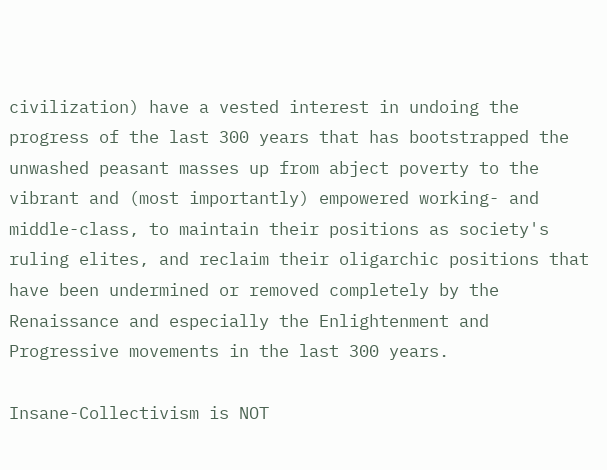civilization) have a vested interest in undoing the progress of the last 300 years that has bootstrapped the unwashed peasant masses up from abject poverty to the vibrant and (most importantly) empowered working- and middle-class, to maintain their positions as society's ruling elites, and reclaim their oligarchic positions that have been undermined or removed completely by the Renaissance and especially the Enlightenment and Progressive movements in the last 300 years.

Insane-Collectivism is NOT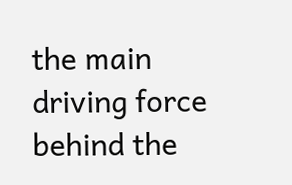the main driving force behind the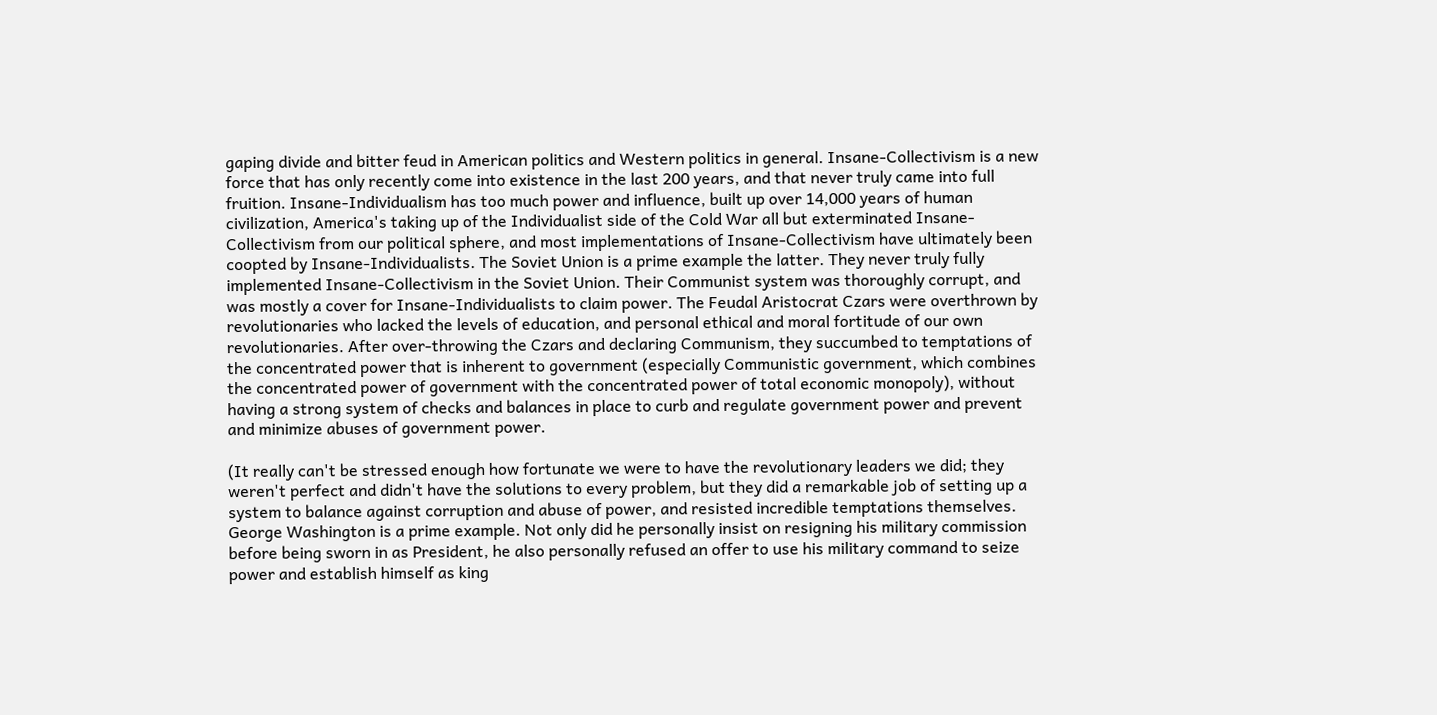gaping divide and bitter feud in American politics and Western politics in general. Insane-Collectivism is a new force that has only recently come into existence in the last 200 years, and that never truly came into full fruition. Insane-Individualism has too much power and influence, built up over 14,000 years of human civilization, America's taking up of the Individualist side of the Cold War all but exterminated Insane-Collectivism from our political sphere, and most implementations of Insane-Collectivism have ultimately been coopted by Insane-Individualists. The Soviet Union is a prime example the latter. They never truly fully implemented Insane-Collectivism in the Soviet Union. Their Communist system was thoroughly corrupt, and was mostly a cover for Insane-Individualists to claim power. The Feudal Aristocrat Czars were overthrown by revolutionaries who lacked the levels of education, and personal ethical and moral fortitude of our own revolutionaries. After over-throwing the Czars and declaring Communism, they succumbed to temptations of the concentrated power that is inherent to government (especially Communistic government, which combines the concentrated power of government with the concentrated power of total economic monopoly), without having a strong system of checks and balances in place to curb and regulate government power and prevent and minimize abuses of government power.

(It really can't be stressed enough how fortunate we were to have the revolutionary leaders we did; they weren't perfect and didn't have the solutions to every problem, but they did a remarkable job of setting up a system to balance against corruption and abuse of power, and resisted incredible temptations themselves. George Washington is a prime example. Not only did he personally insist on resigning his military commission before being sworn in as President, he also personally refused an offer to use his military command to seize power and establish himself as king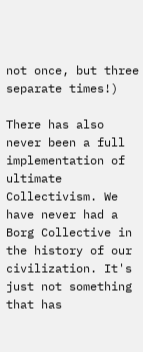not once, but three separate times!)

There has also never been a full implementation of ultimate Collectivism. We have never had a Borg Collective in the history of our civilization. It's just not something that has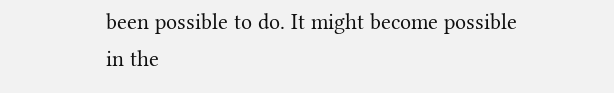been possible to do. It might become possible in the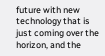future with new technology that is just coming over the horizon, and the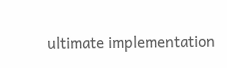ultimate implementation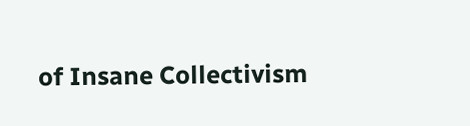of Insane Collectivism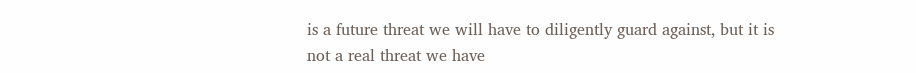is a future threat we will have to diligently guard against, but it is not a real threat we have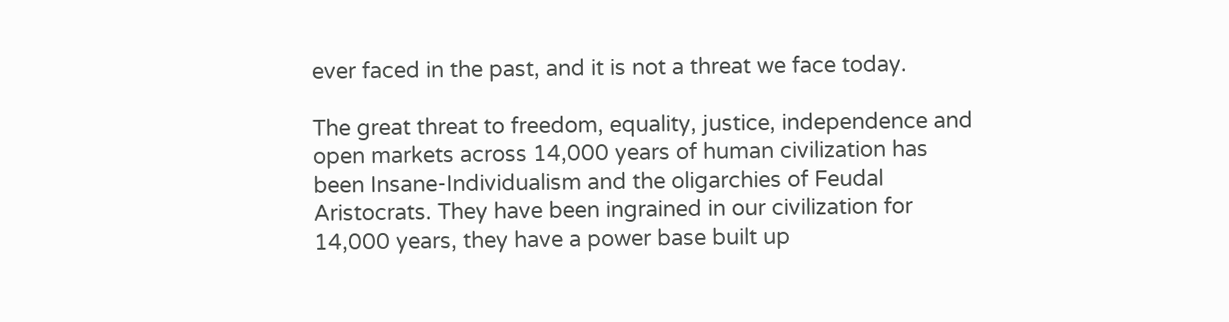ever faced in the past, and it is not a threat we face today.

The great threat to freedom, equality, justice, independence and open markets across 14,000 years of human civilization has been Insane-Individualism and the oligarchies of Feudal Aristocrats. They have been ingrained in our civilization for 14,000 years, they have a power base built up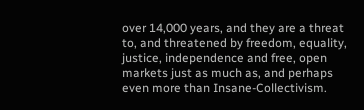over 14,000 years, and they are a threat to, and threatened by freedom, equality, justice, independence and free, open markets just as much as, and perhaps even more than Insane-Collectivism.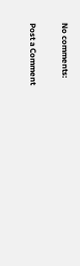No comments:

Post a Comment